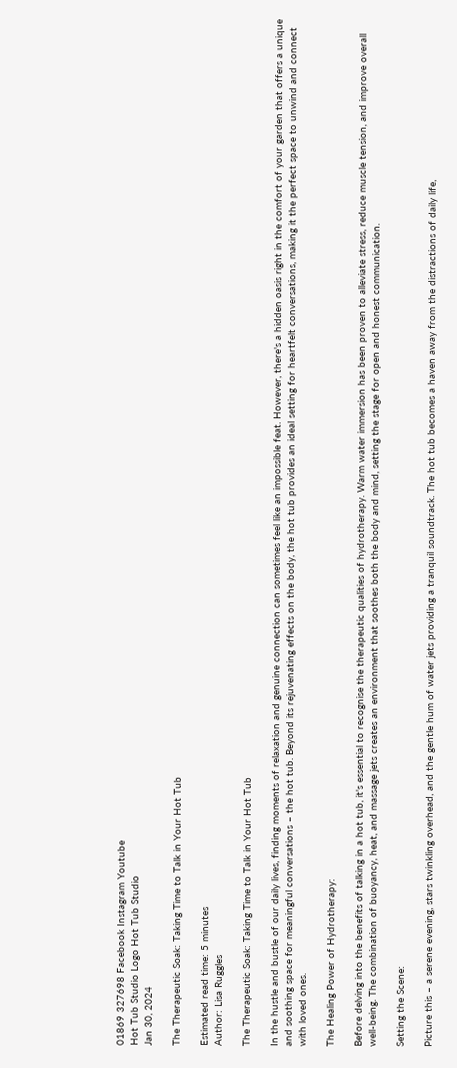01869 327698 Facebook Instagram Youtube
Hot Tub Studio Logo Hot Tub Studio
Jan 30, 2024

The Therapeutic Soak: Taking Time to Talk in Your Hot Tub

Estimated read time: 5 minutes
Author: Lisa Ruggles

The Therapeutic Soak: Taking Time to Talk in Your Hot Tub

In the hustle and bustle of our daily lives, finding moments of relaxation and genuine connection can sometimes feel like an impossible feat. However, there's a hidden oasis right in the comfort of your garden that offers a unique and soothing space for meaningful conversations – the hot tub. Beyond its rejuvenating effects on the body, the hot tub provides an ideal setting for heartfelt conversations, making it the perfect space to unwind and connect with loved ones.

The Healing Power of Hydrotherapy:

Before delving into the benefits of talking in a hot tub, it's essential to recognise the therapeutic qualities of hydrotherapy. Warm water immersion has been proven to alleviate stress, reduce muscle tension, and improve overall well-being. The combination of buoyancy, heat, and massage jets creates an environment that soothes both the body and mind, setting the stage for open and honest communication.

Setting the Scene:

Picture this – a serene evening, stars twinkling overhead, and the gentle hum of water jets providing a tranquil soundtrack. The hot tub becomes a haven away from the distractions of daily life,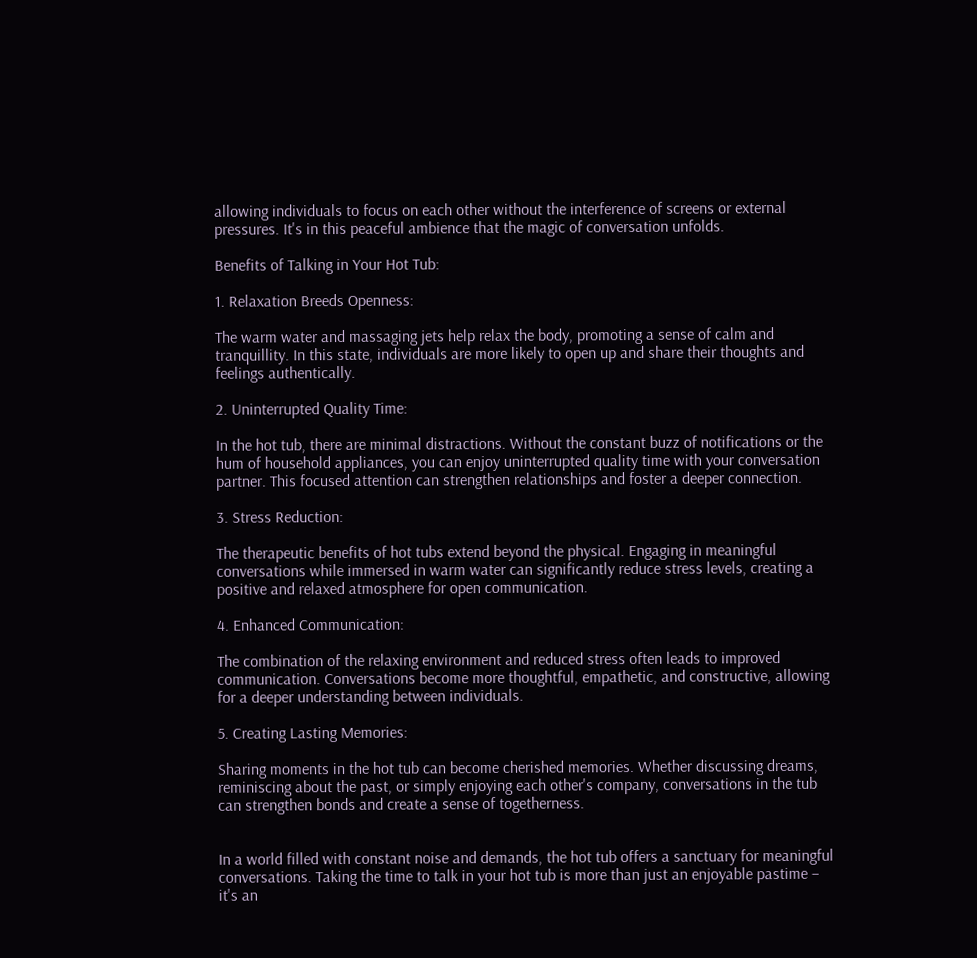allowing individuals to focus on each other without the interference of screens or external pressures. It's in this peaceful ambience that the magic of conversation unfolds.

Benefits of Talking in Your Hot Tub:

1. Relaxation Breeds Openness:

The warm water and massaging jets help relax the body, promoting a sense of calm and tranquillity. In this state, individuals are more likely to open up and share their thoughts and feelings authentically.

2. Uninterrupted Quality Time:

In the hot tub, there are minimal distractions. Without the constant buzz of notifications or the hum of household appliances, you can enjoy uninterrupted quality time with your conversation partner. This focused attention can strengthen relationships and foster a deeper connection.

3. Stress Reduction:

The therapeutic benefits of hot tubs extend beyond the physical. Engaging in meaningful conversations while immersed in warm water can significantly reduce stress levels, creating a positive and relaxed atmosphere for open communication.

4. Enhanced Communication:

The combination of the relaxing environment and reduced stress often leads to improved communication. Conversations become more thoughtful, empathetic, and constructive, allowing for a deeper understanding between individuals.

5. Creating Lasting Memories:

Sharing moments in the hot tub can become cherished memories. Whether discussing dreams, reminiscing about the past, or simply enjoying each other's company, conversations in the tub can strengthen bonds and create a sense of togetherness.


In a world filled with constant noise and demands, the hot tub offers a sanctuary for meaningful conversations. Taking the time to talk in your hot tub is more than just an enjoyable pastime – it's an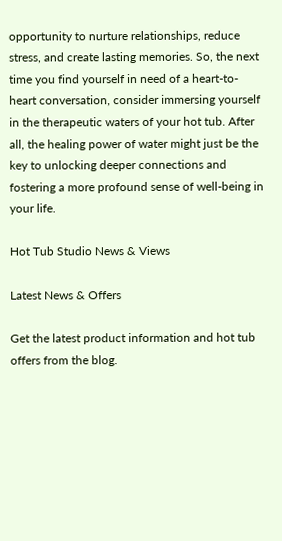opportunity to nurture relationships, reduce stress, and create lasting memories. So, the next time you find yourself in need of a heart-to-heart conversation, consider immersing yourself in the therapeutic waters of your hot tub. After all, the healing power of water might just be the key to unlocking deeper connections and fostering a more profound sense of well-being in your life.

Hot Tub Studio News & Views

Latest News & Offers

Get the latest product information and hot tub offers from the blog.